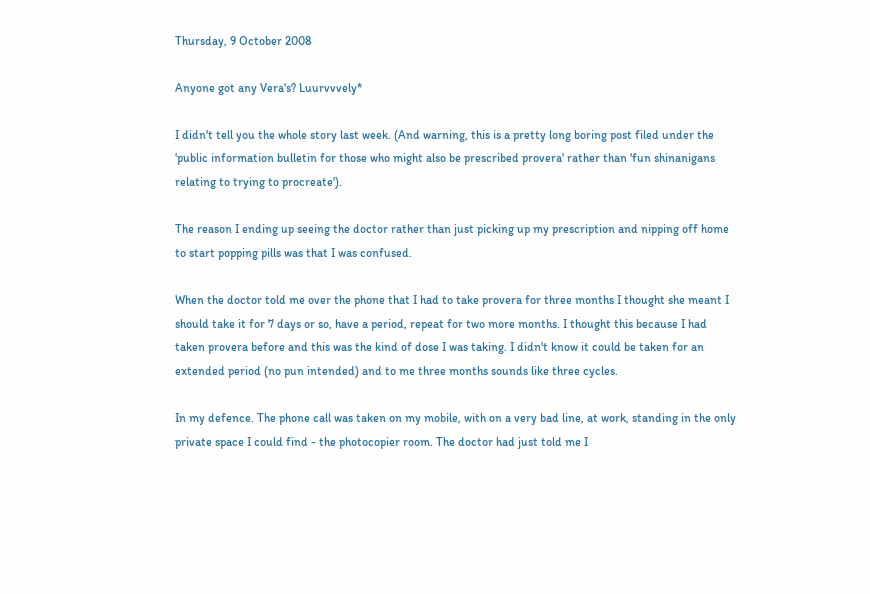Thursday, 9 October 2008

Anyone got any Vera's? Luurvvvely*

I didn't tell you the whole story last week. (And warning, this is a pretty long boring post filed under the 'public information bulletin for those who might also be prescribed provera' rather than 'fun shinanigans relating to trying to procreate').

The reason I ending up seeing the doctor rather than just picking up my prescription and nipping off home to start popping pills was that I was confused.

When the doctor told me over the phone that I had to take provera for three months I thought she meant I should take it for 7 days or so, have a period, repeat for two more months. I thought this because I had taken provera before and this was the kind of dose I was taking. I didn't know it could be taken for an extended period (no pun intended) and to me three months sounds like three cycles.

In my defence. The phone call was taken on my mobile, with on a very bad line, at work, standing in the only private space I could find - the photocopier room. The doctor had just told me I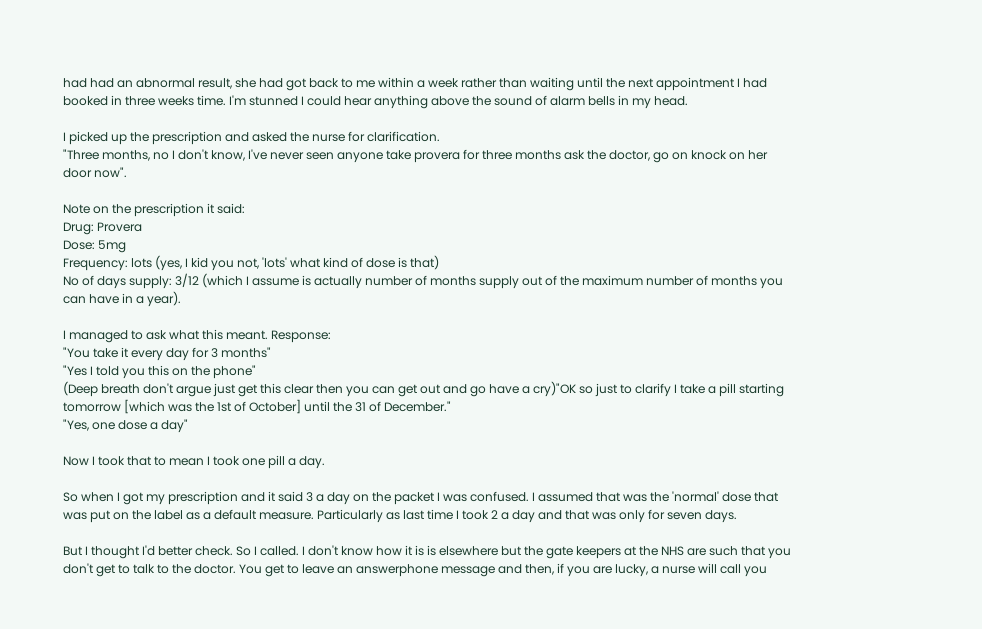had had an abnormal result, she had got back to me within a week rather than waiting until the next appointment I had booked in three weeks time. I'm stunned I could hear anything above the sound of alarm bells in my head.

I picked up the prescription and asked the nurse for clarification.
"Three months, no I don't know, I've never seen anyone take provera for three months ask the doctor, go on knock on her door now".

Note on the prescription it said:
Drug: Provera
Dose: 5mg
Frequency: lots (yes, I kid you not, 'lots' what kind of dose is that)
No of days supply: 3/12 (which I assume is actually number of months supply out of the maximum number of months you can have in a year).

I managed to ask what this meant. Response:
"You take it every day for 3 months"
"Yes I told you this on the phone"
(Deep breath don't argue just get this clear then you can get out and go have a cry)"OK so just to clarify I take a pill starting tomorrow [which was the 1st of October] until the 31 of December."
"Yes, one dose a day"

Now I took that to mean I took one pill a day.

So when I got my prescription and it said 3 a day on the packet I was confused. I assumed that was the 'normal' dose that was put on the label as a default measure. Particularly as last time I took 2 a day and that was only for seven days.

But I thought I'd better check. So I called. I don't know how it is is elsewhere but the gate keepers at the NHS are such that you don't get to talk to the doctor. You get to leave an answerphone message and then, if you are lucky, a nurse will call you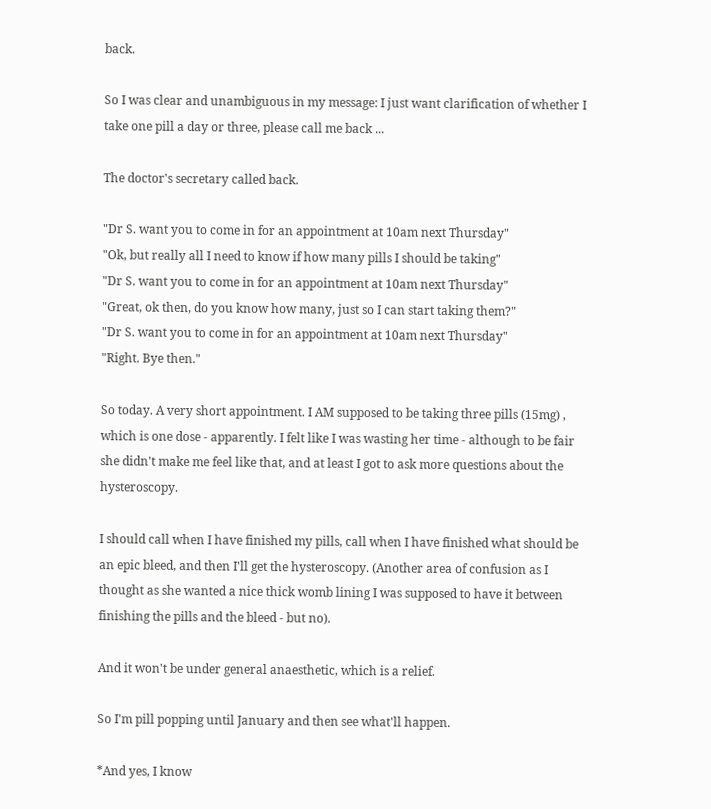back.

So I was clear and unambiguous in my message: I just want clarification of whether I take one pill a day or three, please call me back ...

The doctor's secretary called back.

"Dr S. want you to come in for an appointment at 10am next Thursday"
"Ok, but really all I need to know if how many pills I should be taking"
"Dr S. want you to come in for an appointment at 10am next Thursday"
"Great, ok then, do you know how many, just so I can start taking them?"
"Dr S. want you to come in for an appointment at 10am next Thursday"
"Right. Bye then."

So today. A very short appointment. I AM supposed to be taking three pills (15mg) , which is one dose - apparently. I felt like I was wasting her time - although to be fair she didn't make me feel like that, and at least I got to ask more questions about the hysteroscopy.

I should call when I have finished my pills, call when I have finished what should be an epic bleed, and then I'll get the hysteroscopy. (Another area of confusion as I thought as she wanted a nice thick womb lining I was supposed to have it between finishing the pills and the bleed - but no).

And it won't be under general anaesthetic, which is a relief.

So I'm pill popping until January and then see what'll happen.

*And yes, I know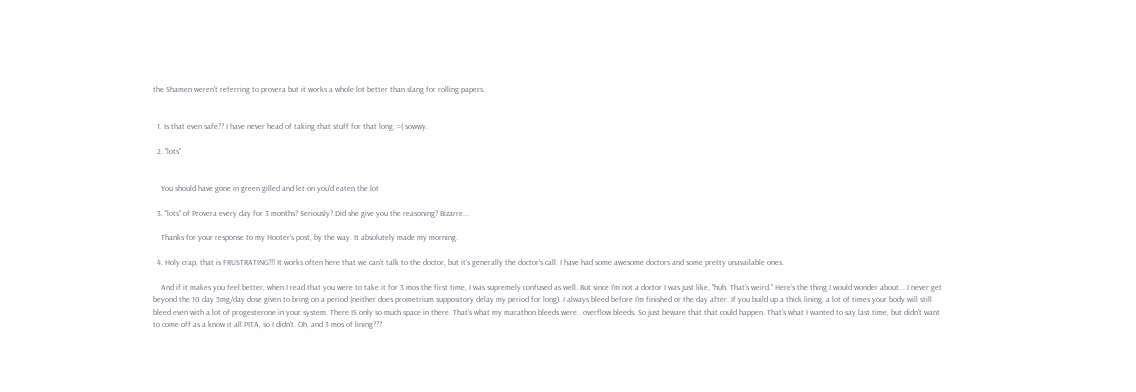the Shamen weren't referring to provera but it works a whole lot better than slang for rolling papers.


  1. Is that even safe?? I have never head of taking that stuff for that long. =( sowwy.

  2. "lots"


    You should have gone in green gilled and let on you'd eaten the lot

  3. "lots" of Provera every day for 3 months? Seriously? Did she give you the reasoning? Bizarre...

    Thanks for your response to my Hooter's post, by the way. It absolutely made my morning.

  4. Holy crap, that is FRUSTRATING!!! It works often here that we can't talk to the doctor, but it's generally the doctor's call. I have had some awesome doctors and some pretty unavailable ones.

    And if it makes you feel better, when I read that you were to take it for 3 mos the first time, I was supremely confused as well. But since I'm not a doctor I was just like, "huh. That's weird." Here's the thing I would wonder about... I never get beyond the 10 day 5mg/day dose given to bring on a period (neither does prometrium suppository delay my period for long). I always bleed before I'm finished or the day after. If you build up a thick lining, a lot of times your body will still bleed even with a lot of progesterone in your system. There IS only so much space in there. That's what my marathon bleeds were.. overflow bleeds. So just beware that that could happen. That's what I wanted to say last time, but didn't want to come off as a know it all PITA, so I didn't. Oh, and 3 mos of lining???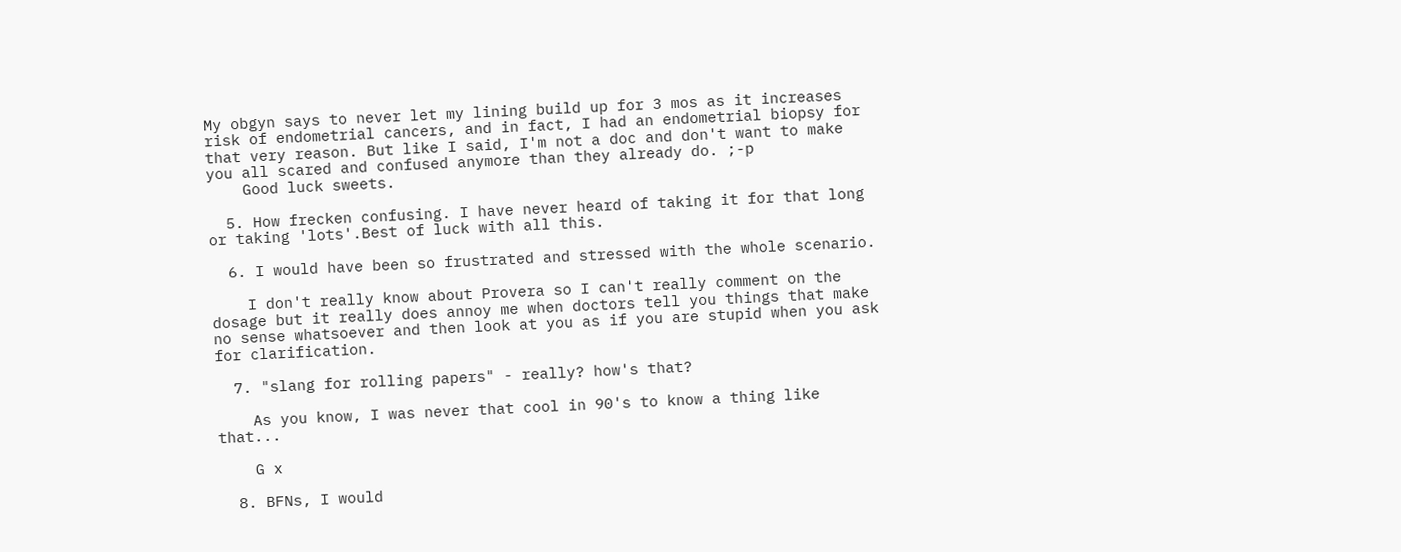My obgyn says to never let my lining build up for 3 mos as it increases risk of endometrial cancers, and in fact, I had an endometrial biopsy for that very reason. But like I said, I'm not a doc and don't want to make you all scared and confused anymore than they already do. ;-p
    Good luck sweets.

  5. How frecken confusing. I have never heard of taking it for that long or taking 'lots'.Best of luck with all this.

  6. I would have been so frustrated and stressed with the whole scenario.

    I don't really know about Provera so I can't really comment on the dosage but it really does annoy me when doctors tell you things that make no sense whatsoever and then look at you as if you are stupid when you ask for clarification.

  7. "slang for rolling papers" - really? how's that?

    As you know, I was never that cool in 90's to know a thing like that...

    G x

  8. BFNs, I would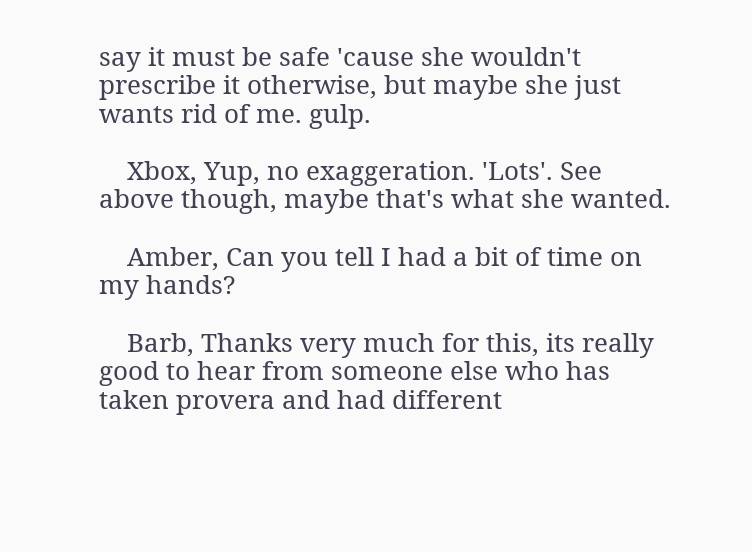say it must be safe 'cause she wouldn't prescribe it otherwise, but maybe she just wants rid of me. gulp.

    Xbox, Yup, no exaggeration. 'Lots'. See above though, maybe that's what she wanted.

    Amber, Can you tell I had a bit of time on my hands?

    Barb, Thanks very much for this, its really good to hear from someone else who has taken provera and had different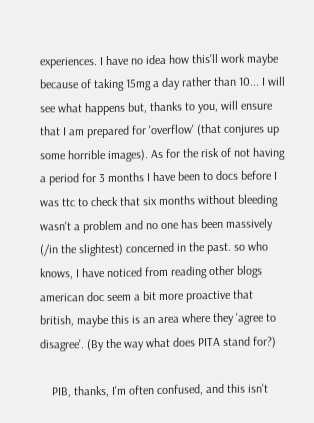experiences. I have no idea how this'll work maybe because of taking 15mg a day rather than 10... I will see what happens but, thanks to you, will ensure that I am prepared for 'overflow' (that conjures up some horrible images). As for the risk of not having a period for 3 months I have been to docs before I was ttc to check that six months without bleeding wasn't a problem and no one has been massively (/in the slightest) concerned in the past. so who knows, I have noticed from reading other blogs american doc seem a bit more proactive that british, maybe this is an area where they 'agree to disagree'. (By the way what does PITA stand for?)

    PIB, thanks, I'm often confused, and this isn't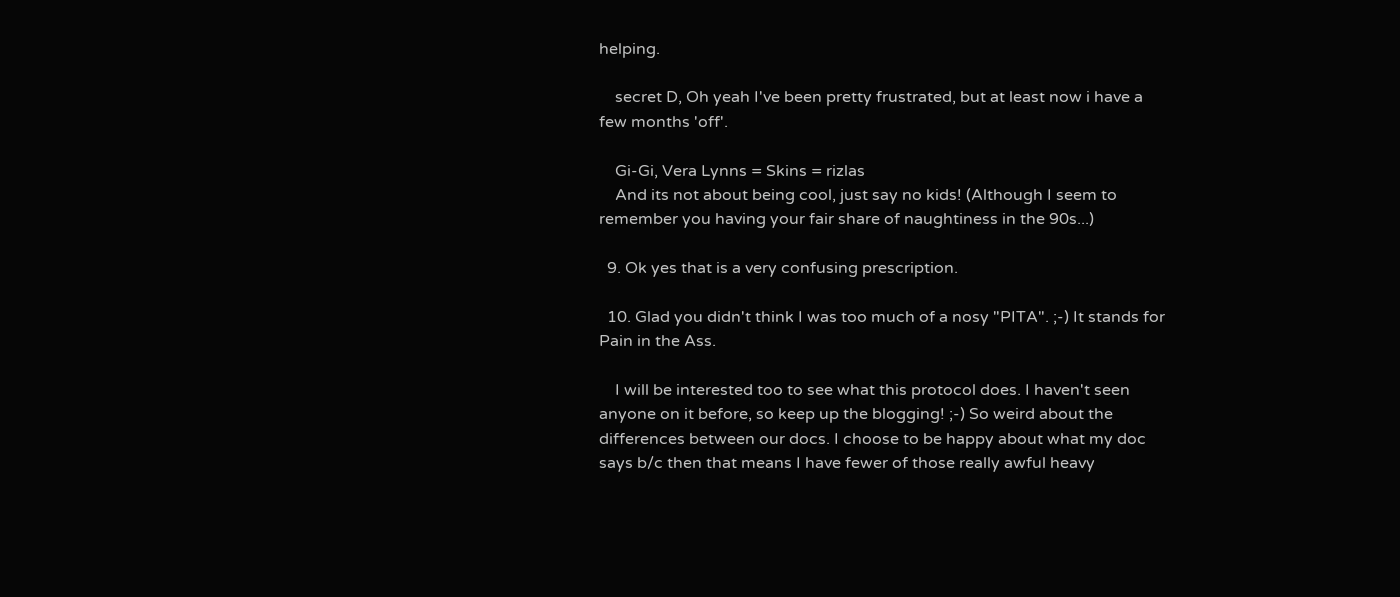helping.

    secret D, Oh yeah I've been pretty frustrated, but at least now i have a few months 'off'.

    Gi-Gi, Vera Lynns = Skins = rizlas
    And its not about being cool, just say no kids! (Although I seem to remember you having your fair share of naughtiness in the 90s...)

  9. Ok yes that is a very confusing prescription.

  10. Glad you didn't think I was too much of a nosy "PITA". ;-) It stands for Pain in the Ass.

    I will be interested too to see what this protocol does. I haven't seen anyone on it before, so keep up the blogging! ;-) So weird about the differences between our docs. I choose to be happy about what my doc says b/c then that means I have fewer of those really awful heavy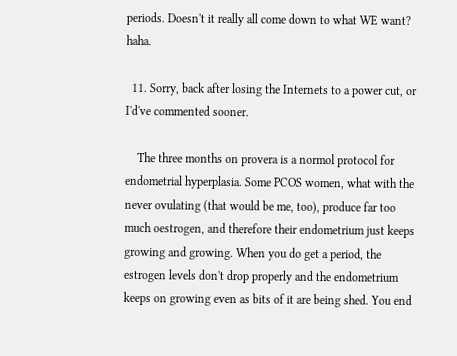periods. Doesn't it really all come down to what WE want? haha.

  11. Sorry, back after losing the Internets to a power cut, or I'd've commented sooner.

    The three months on provera is a normol protocol for endometrial hyperplasia. Some PCOS women, what with the never ovulating (that would be me, too), produce far too much oestrogen, and therefore their endometrium just keeps growing and growing. When you do get a period, the estrogen levels don't drop properly and the endometrium keeps on growing even as bits of it are being shed. You end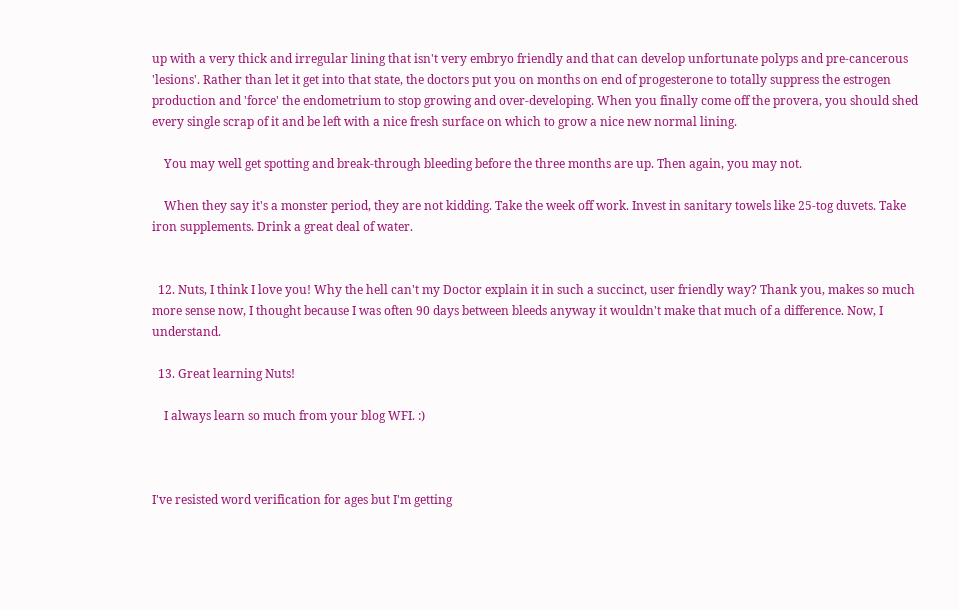up with a very thick and irregular lining that isn't very embryo friendly and that can develop unfortunate polyps and pre-cancerous 'lesions'. Rather than let it get into that state, the doctors put you on months on end of progesterone to totally suppress the estrogen production and 'force' the endometrium to stop growing and over-developing. When you finally come off the provera, you should shed every single scrap of it and be left with a nice fresh surface on which to grow a nice new normal lining.

    You may well get spotting and break-through bleeding before the three months are up. Then again, you may not.

    When they say it's a monster period, they are not kidding. Take the week off work. Invest in sanitary towels like 25-tog duvets. Take iron supplements. Drink a great deal of water.


  12. Nuts, I think I love you! Why the hell can't my Doctor explain it in such a succinct, user friendly way? Thank you, makes so much more sense now, I thought because I was often 90 days between bleeds anyway it wouldn't make that much of a difference. Now, I understand.

  13. Great learning Nuts!

    I always learn so much from your blog WFI. :)



I've resisted word verification for ages but I'm getting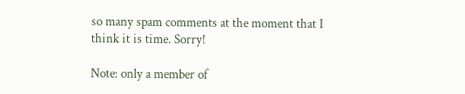so many spam comments at the moment that I think it is time. Sorry!

Note: only a member of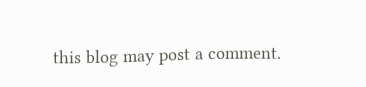this blog may post a comment.